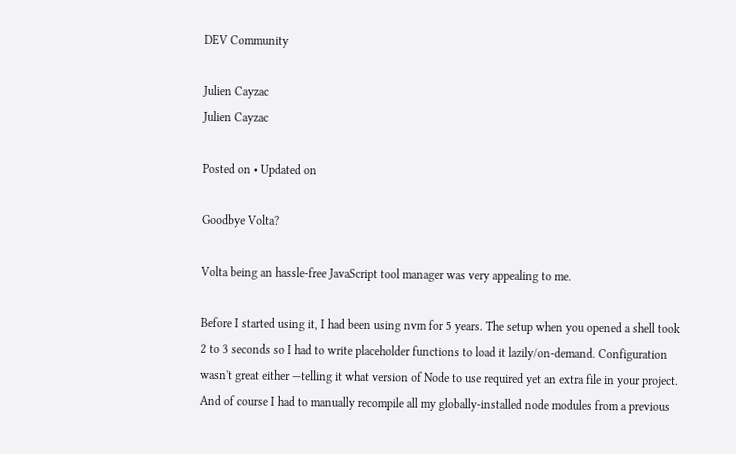DEV Community

Julien Cayzac
Julien Cayzac

Posted on • Updated on

Goodbye Volta?

Volta being an hassle-free JavaScript tool manager was very appealing to me.

Before I started using it, I had been using nvm for 5 years. The setup when you opened a shell took 2 to 3 seconds so I had to write placeholder functions to load it lazily/on-demand. Configuration wasn't great either —telling it what version of Node to use required yet an extra file in your project. And of course I had to manually recompile all my globally-installed node modules from a previous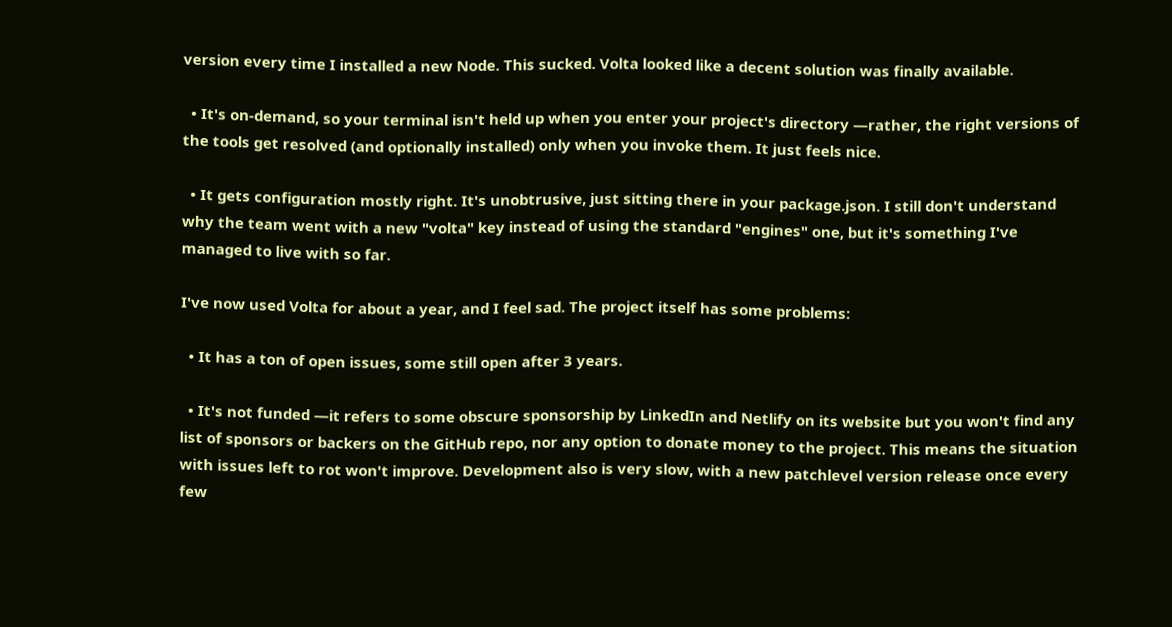version every time I installed a new Node. This sucked. Volta looked like a decent solution was finally available.

  • It's on-demand, so your terminal isn't held up when you enter your project's directory —rather, the right versions of the tools get resolved (and optionally installed) only when you invoke them. It just feels nice.

  • It gets configuration mostly right. It's unobtrusive, just sitting there in your package.json. I still don't understand why the team went with a new "volta" key instead of using the standard "engines" one, but it's something I've managed to live with so far.

I've now used Volta for about a year, and I feel sad. The project itself has some problems:

  • It has a ton of open issues, some still open after 3 years.

  • It's not funded —it refers to some obscure sponsorship by LinkedIn and Netlify on its website but you won't find any list of sponsors or backers on the GitHub repo, nor any option to donate money to the project. This means the situation with issues left to rot won't improve. Development also is very slow, with a new patchlevel version release once every few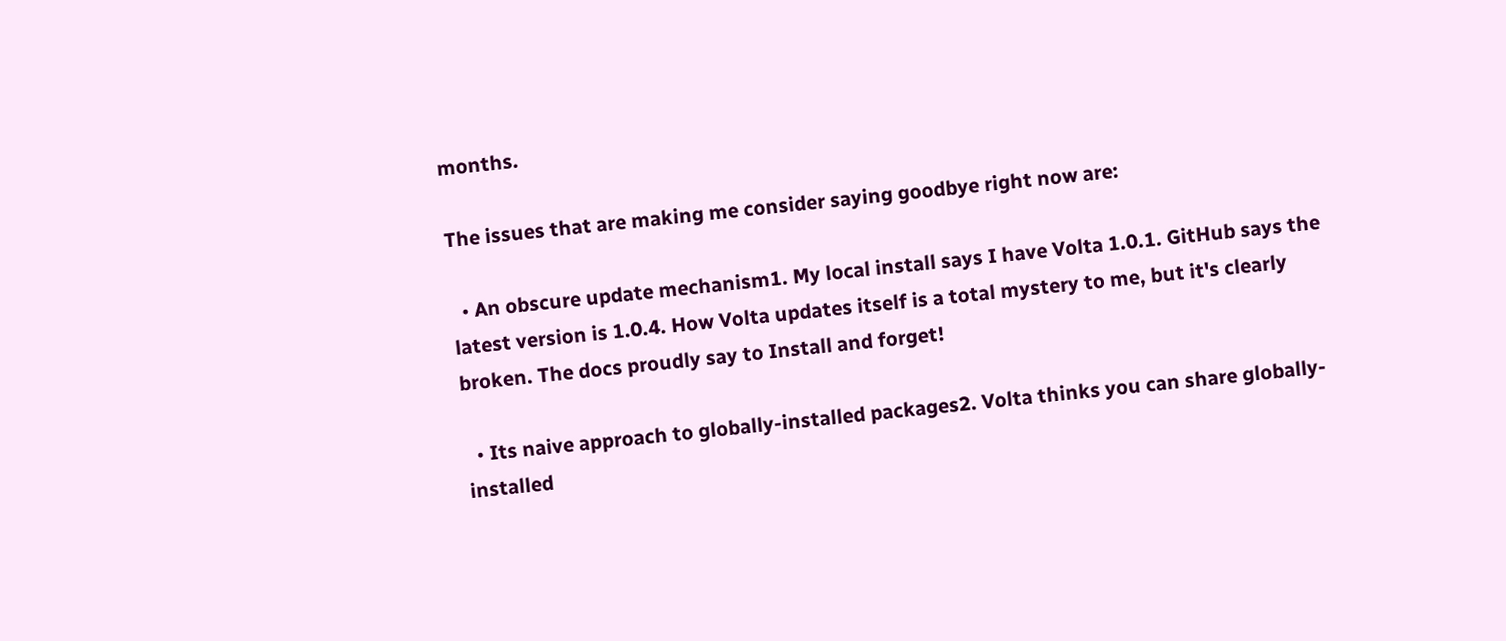months.

The issues that are making me consider saying goodbye right now are:

  • An obscure update mechanism1. My local install says I have Volta 1.0.1. GitHub says the latest version is 1.0.4. How Volta updates itself is a total mystery to me, but it's clearly broken. The docs proudly say to Install and forget!

  • Its naive approach to globally-installed packages2. Volta thinks you can share globally-installed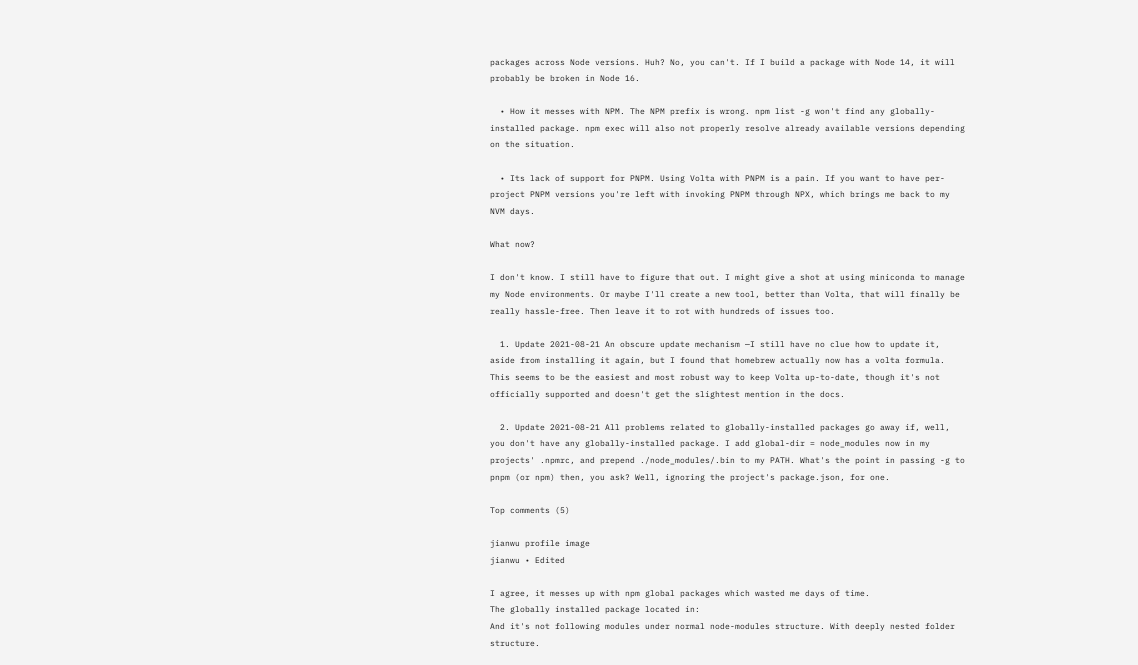packages across Node versions. Huh? No, you can't. If I build a package with Node 14, it will probably be broken in Node 16.

  • How it messes with NPM. The NPM prefix is wrong. npm list -g won't find any globally-installed package. npm exec will also not properly resolve already available versions depending on the situation.

  • Its lack of support for PNPM. Using Volta with PNPM is a pain. If you want to have per-project PNPM versions you're left with invoking PNPM through NPX, which brings me back to my NVM days.

What now?

I don't know. I still have to figure that out. I might give a shot at using miniconda to manage my Node environments. Or maybe I'll create a new tool, better than Volta, that will finally be really hassle-free. Then leave it to rot with hundreds of issues too.

  1. Update 2021-08-21 An obscure update mechanism —I still have no clue how to update it, aside from installing it again, but I found that homebrew actually now has a volta formula. This seems to be the easiest and most robust way to keep Volta up-to-date, though it's not officially supported and doesn't get the slightest mention in the docs.

  2. Update 2021-08-21 All problems related to globally-installed packages go away if, well, you don't have any globally-installed package. I add global-dir = node_modules now in my projects' .npmrc, and prepend ./node_modules/.bin to my PATH. What's the point in passing -g to pnpm (or npm) then, you ask? Well, ignoring the project's package.json, for one.

Top comments (5)

jianwu profile image
jianwu • Edited

I agree, it messes up with npm global packages which wasted me days of time.
The globally installed package located in:
And it's not following modules under normal node-modules structure. With deeply nested folder structure.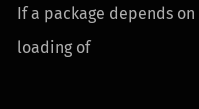If a package depends on loading of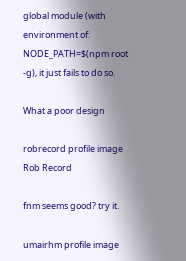global module (with environment of: NODE_PATH=$(npm root -g), it just fails to do so.

What a poor design

robrecord profile image
Rob Record

fnm seems good? try it.

umairhm profile image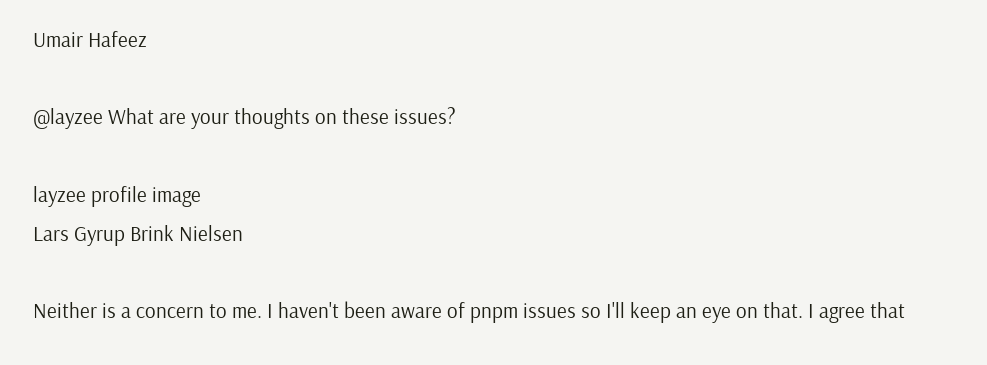Umair Hafeez

@layzee What are your thoughts on these issues?

layzee profile image
Lars Gyrup Brink Nielsen

Neither is a concern to me. I haven't been aware of pnpm issues so I'll keep an eye on that. I agree that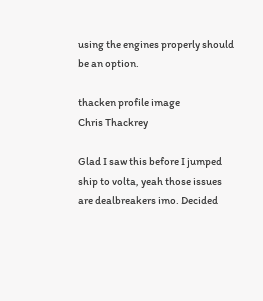using the engines properly should be an option.

thacken profile image
Chris Thackrey

Glad I saw this before I jumped ship to volta, yeah those issues are dealbreakers imo. Decided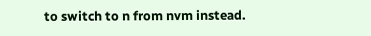to switch to n from nvm instead.